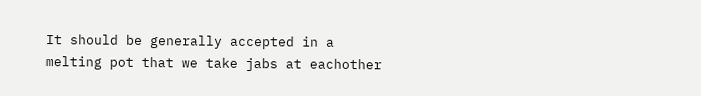It should be generally accepted in a melting pot that we take jabs at eachother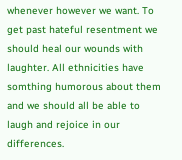whenever however we want. To get past hateful resentment we should heal our wounds with laughter. All ethnicities have somthing humorous about them and we should all be able to laugh and rejoice in our differences.